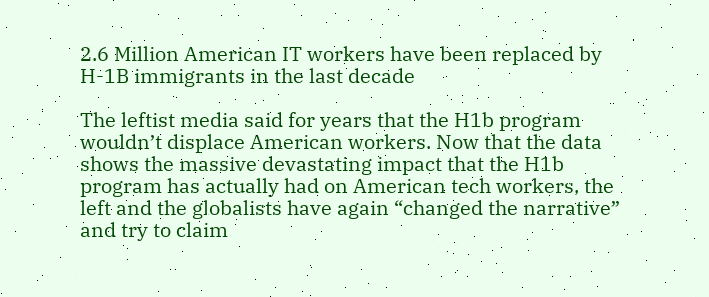2.6 Million American IT workers have been replaced by H-1B immigrants in the last decade

The leftist media said for years that the H1b program wouldn’t displace American workers. Now that the data shows the massive devastating impact that the H1b program has actually had on American tech workers, the left and the globalists have again “changed the narrative” and try to claim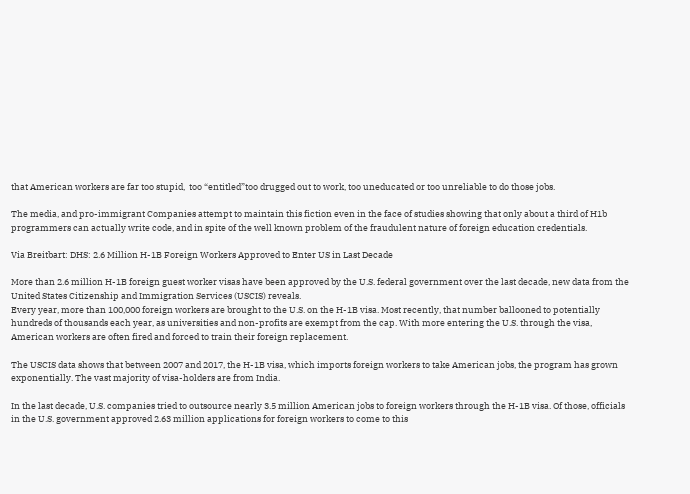that American workers are far too stupid,  too “entitled”too drugged out to work, too uneducated or too unreliable to do those jobs.

The media, and pro-immigrant Companies attempt to maintain this fiction even in the face of studies showing that only about a third of H1b programmers can actually write code, and in spite of the well known problem of the fraudulent nature of foreign education credentials.

Via Breitbart: DHS: 2.6 Million H-1B Foreign Workers Approved to Enter US in Last Decade

More than 2.6 million H-1B foreign guest worker visas have been approved by the U.S. federal government over the last decade, new data from the United States Citizenship and Immigration Services (USCIS) reveals.
Every year, more than 100,000 foreign workers are brought to the U.S. on the H-1B visa. Most recently, that number ballooned to potentially hundreds of thousands each year, as universities and non-profits are exempt from the cap. With more entering the U.S. through the visa, American workers are often fired and forced to train their foreign replacement.

The USCIS data shows that between 2007 and 2017, the H-1B visa, which imports foreign workers to take American jobs, the program has grown exponentially. The vast majority of visa-holders are from India.

In the last decade, U.S. companies tried to outsource nearly 3.5 million American jobs to foreign workers through the H-1B visa. Of those, officials in the U.S. government approved 2.63 million applications for foreign workers to come to this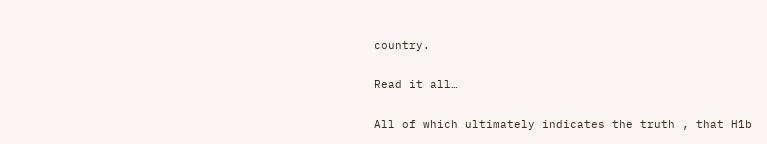country.

Read it all…

All of which ultimately indicates the truth , that H1b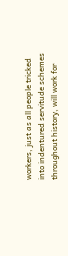workers, just as all people tricked into indentured servitude schemes throughout history, will work for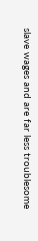slave wages and are far less troublesome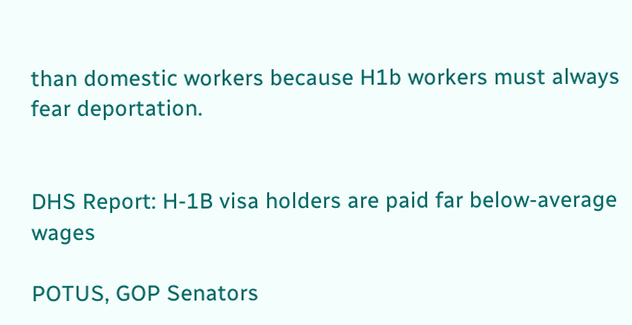than domestic workers because H1b workers must always fear deportation.


DHS Report: H-1B visa holders are paid far below-average wages

POTUS, GOP Senators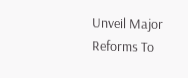Unveil Major Reforms To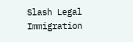Slash Legal Immigration